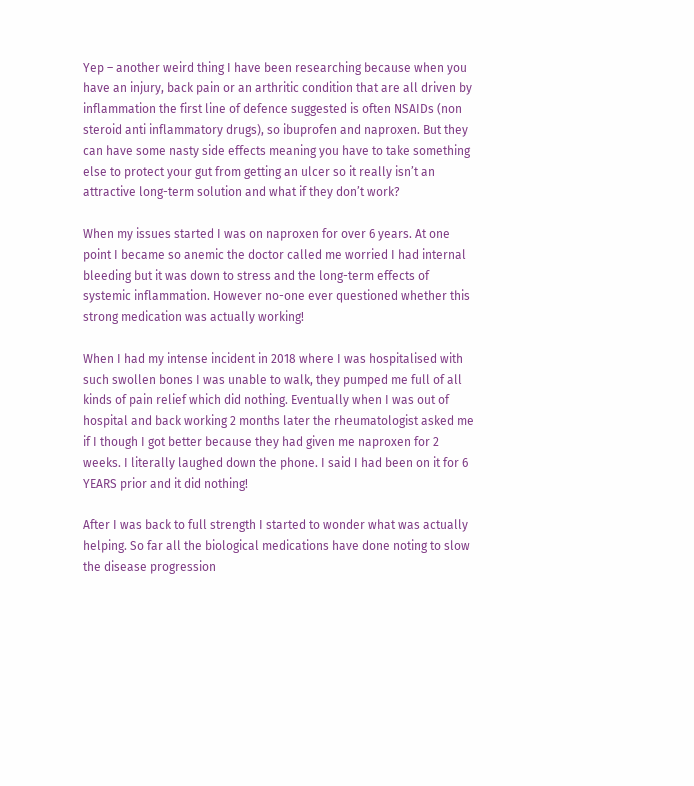Yep – another weird thing I have been researching because when you have an injury, back pain or an arthritic condition that are all driven by inflammation the first line of defence suggested is often NSAIDs (non steroid anti inflammatory drugs), so ibuprofen and naproxen. But they can have some nasty side effects meaning you have to take something else to protect your gut from getting an ulcer so it really isn’t an attractive long-term solution and what if they don’t work?

When my issues started I was on naproxen for over 6 years. At one point I became so anemic the doctor called me worried I had internal bleeding but it was down to stress and the long-term effects of systemic inflammation. However no-one ever questioned whether this strong medication was actually working!

When I had my intense incident in 2018 where I was hospitalised with such swollen bones I was unable to walk, they pumped me full of all kinds of pain relief which did nothing. Eventually when I was out of hospital and back working 2 months later the rheumatologist asked me if I though I got better because they had given me naproxen for 2 weeks. I literally laughed down the phone. I said I had been on it for 6 YEARS prior and it did nothing!

After I was back to full strength I started to wonder what was actually helping. So far all the biological medications have done noting to slow the disease progression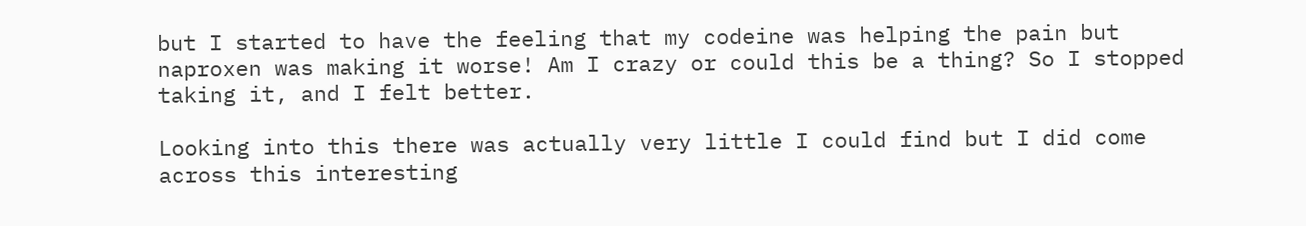but I started to have the feeling that my codeine was helping the pain but naproxen was making it worse! Am I crazy or could this be a thing? So I stopped taking it, and I felt better.

Looking into this there was actually very little I could find but I did come across this interesting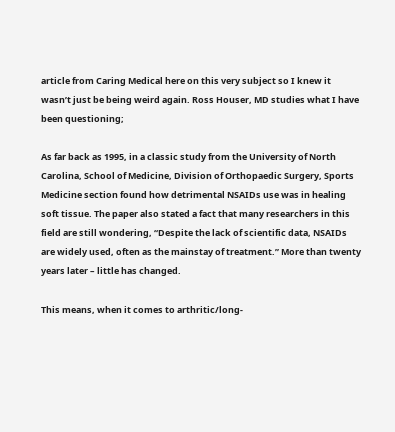article from Caring Medical here on this very subject so I knew it wasn’t just be being weird again. Ross Houser, MD studies what I have been questioning;

As far back as 1995, in a classic study from the University of North Carolina, School of Medicine, Division of Orthopaedic Surgery, Sports Medicine section found how detrimental NSAIDs use was in healing soft tissue. The paper also stated a fact that many researchers in this field are still wondering, “Despite the lack of scientific data, NSAIDs are widely used, often as the mainstay of treatment.” More than twenty years later – little has changed.

This means, when it comes to arthritic/long-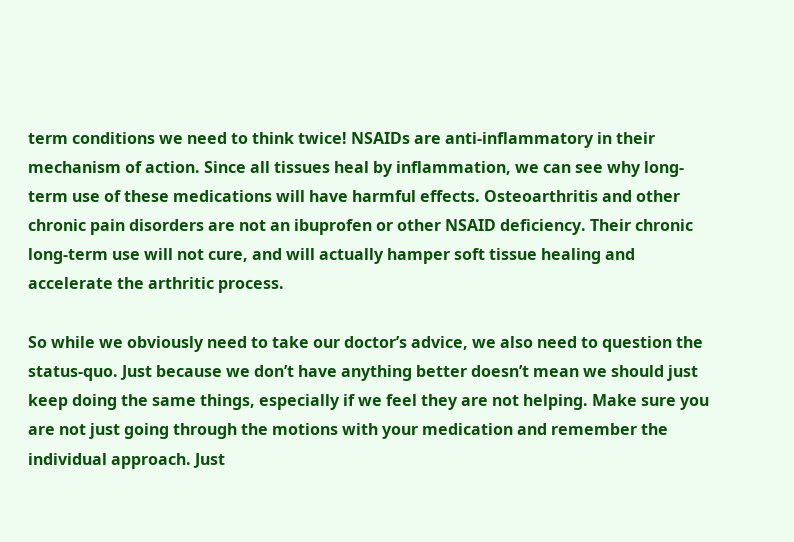term conditions we need to think twice! NSAIDs are anti-inflammatory in their mechanism of action. Since all tissues heal by inflammation, we can see why long-term use of these medications will have harmful effects. Osteoarthritis and other chronic pain disorders are not an ibuprofen or other NSAID deficiency. Their chronic long-term use will not cure, and will actually hamper soft tissue healing and accelerate the arthritic process.

So while we obviously need to take our doctor’s advice, we also need to question the status-quo. Just because we don’t have anything better doesn’t mean we should just keep doing the same things, especially if we feel they are not helping. Make sure you are not just going through the motions with your medication and remember the individual approach. Just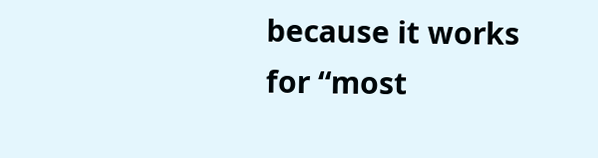because it works for “most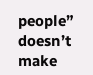people” doesn’t make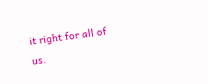it right for all of us.